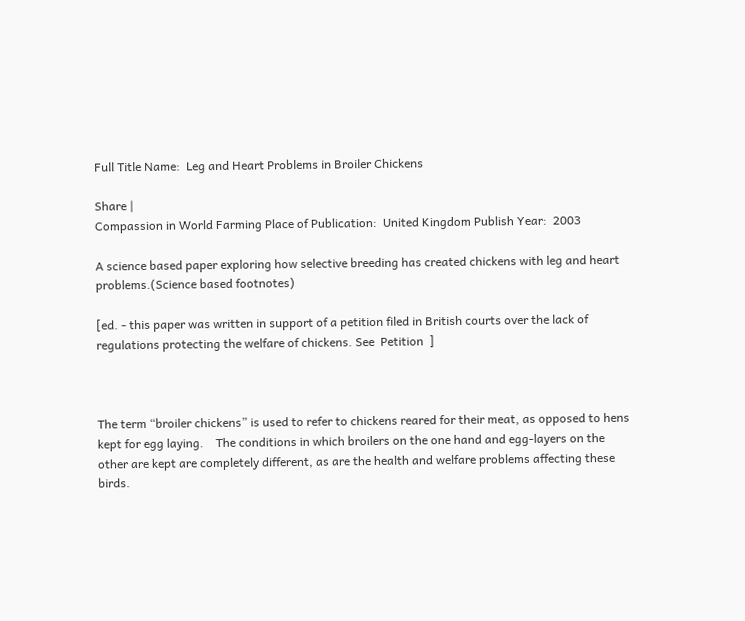Full Title Name:  Leg and Heart Problems in Broiler Chickens

Share |
Compassion in World Farming Place of Publication:  United Kingdom Publish Year:  2003

A science based paper exploring how selective breeding has created chickens with leg and heart problems.(Science based footnotes)

[ed. - this paper was written in support of a petition filed in British courts over the lack of regulations protecting the welfare of chickens. See  Petition  ]



The term “broiler chickens” is used to refer to chickens reared for their meat, as opposed to hens kept for egg laying.    The conditions in which broilers on the one hand and egg-layers on the other are kept are completely different, as are the health and welfare problems affecting these birds.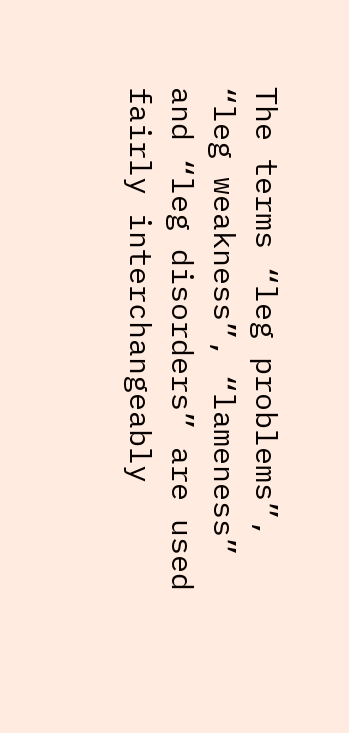The terms “leg problems”, “leg weakness”, “lameness” and “leg disorders” are used fairly interchangeably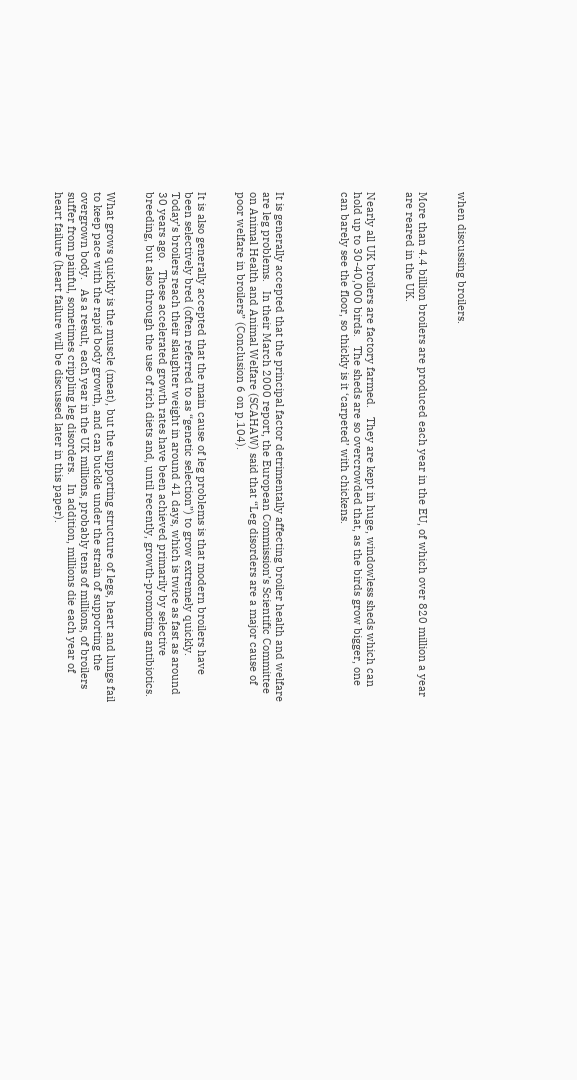when discussing broilers.


More than 4.4 billion broilers are produced each year in the EU, of which over 820 million a year are reared in the UK.


Nearly all UK broilers are factory farmed.   They are kept in huge, windowless sheds which can hold up to 30-40,000 birds.   The sheds are so overcrowded that, as the birds grow bigger, one can barely see the floor, so thickly is it ‘carpeted’ with chickens.




It is generally accepted that the principal factor detrimentally affecting broiler health and welfare are leg problems.   In their March 2000 report, the European Commission’s Scientific Committee on Animal Health and Animal Welfare (SCAHAW) said that “Leg disorders are a major cause of poor welfare in broilers” (Conclusion 6 on p.104).


It is also generally accepted that the main cause of leg problems is that modern broilers have been selectively bred (often referred to as “genetic selection”) to grow extremely quickly.   Today’s broilers reach their slaughter weight in around 41 days, which is twice as fast as around 30 years ago.   These accelerated growth rates have been achieved primarily by selective breeding, but also through the use of rich diets and, until recently, growth-promoting antibiotics.


What grows quickly is the muscle (meat), but the supporting structure of legs, heart and lungs fail to keep pace with the rapid body growth, and can buckle under the strain of supporting the overgrown body.   As a result, each year in the UK millions, probably tens of millions, of broilers suffer from painful, sometimes crippling leg disorders.   In addition, millions die each year of heart failure (heart failure will be discussed later in this paper).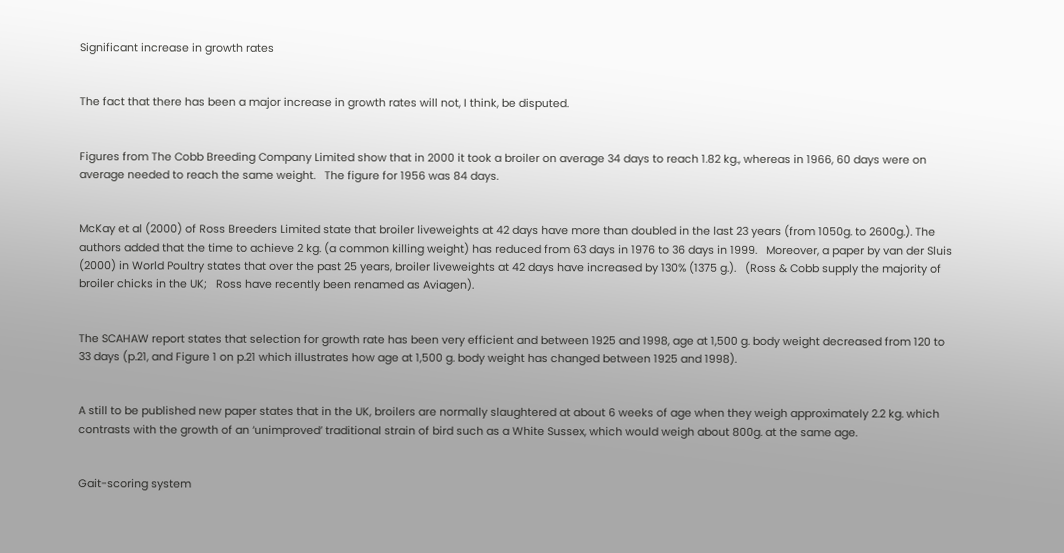Significant increase in growth rates


The fact that there has been a major increase in growth rates will not, I think, be disputed.


Figures from The Cobb Breeding Company Limited show that in 2000 it took a broiler on average 34 days to reach 1.82 kg., whereas in 1966, 60 days were on average needed to reach the same weight.   The figure for 1956 was 84 days.


McKay et al (2000) of Ross Breeders Limited state that broiler liveweights at 42 days have more than doubled in the last 23 years (from 1050g. to 2600g.). The authors added that the time to achieve 2 kg. (a common killing weight) has reduced from 63 days in 1976 to 36 days in 1999.   Moreover, a paper by van der Sluis (2000) in World Poultry states that over the past 25 years, broiler liveweights at 42 days have increased by 130% (1375 g.).   (Ross & Cobb supply the majority of broiler chicks in the UK;   Ross have recently been renamed as Aviagen).


The SCAHAW report states that selection for growth rate has been very efficient and between 1925 and 1998, age at 1,500 g. body weight decreased from 120 to 33 days (p.21, and Figure 1 on p.21 which illustrates how age at 1,500 g. body weight has changed between 1925 and 1998).


A still to be published new paper states that in the UK, broilers are normally slaughtered at about 6 weeks of age when they weigh approximately 2.2 kg. which contrasts with the growth of an ‘unimproved’ traditional strain of bird such as a White Sussex, which would weigh about 800g. at the same age.


Gait-scoring system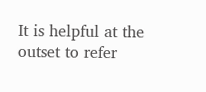It is helpful at the outset to refer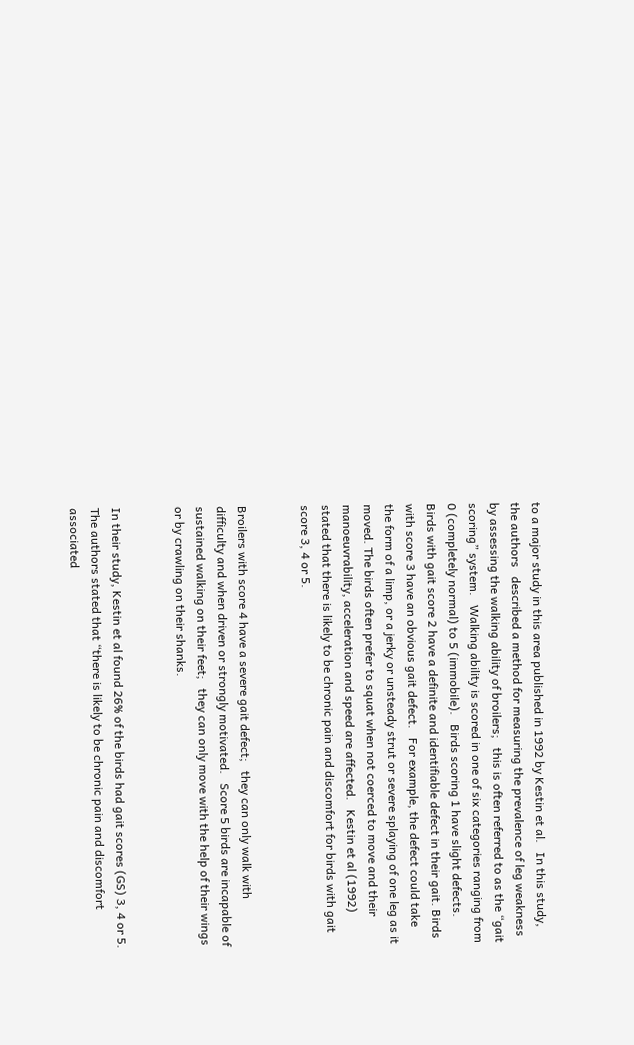to a major study in this area published in 1992 by Kestin et al.   In this study, the authors   described a method for measuring the prevalence of leg weakness by assessing the walking ability of broilers;   this is often referred to as the “gait scoring” system.   Walking ability is scored in one of six categories ranging from 0 (completely normal) to 5 (immobile).   Birds scoring 1 have slight defects.   Birds with gait score 2 have a definite and identifiable defect in their gait. Birds with score 3 have an obvious gait defect.   For example, the defect could take the form of a limp, or a jerky or unsteady strut or severe splaying of one leg as it moved. The birds often prefer to squat when not coerced to move and their manoeuvrability, acceleration and speed are affected.   Kestin et al (1992) stated that there is likely to be chronic pain and discomfort for birds with gait score 3, 4 or 5.


Broilers with score 4 have a severe gait defect;   they can only walk with difficulty and when driven or strongly motivated.   Score 5 birds are incapable of sustained walking on their feet;   they can only move with the help of their wings or by crawling on their shanks.


In their study, Kestin et al found 26% of the birds had gait scores (GS) 3, 4 or 5.   The authors stated that “there is likely to be chronic pain and discomfort associated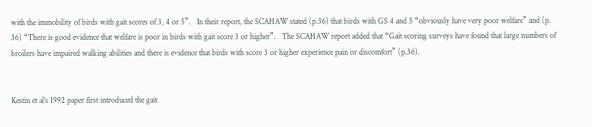with the immobility of birds with gait scores of 3, 4 or 5”.   In their report, the SCAHAW stated (p.36) that birds with GS 4 and 5 “obviously have very poor welfare” and (p.   36) “There is good evidence that welfare is poor in birds with gait score 3 or higher”.   The SCAHAW report added that “Gait scoring surveys have found that large numbers of broilers have impaired walking abilities and there is evidence that birds with score 3 or higher experience pain or discomfort” (p.36).


Kestin et al’s 1992 paper first introduced the gait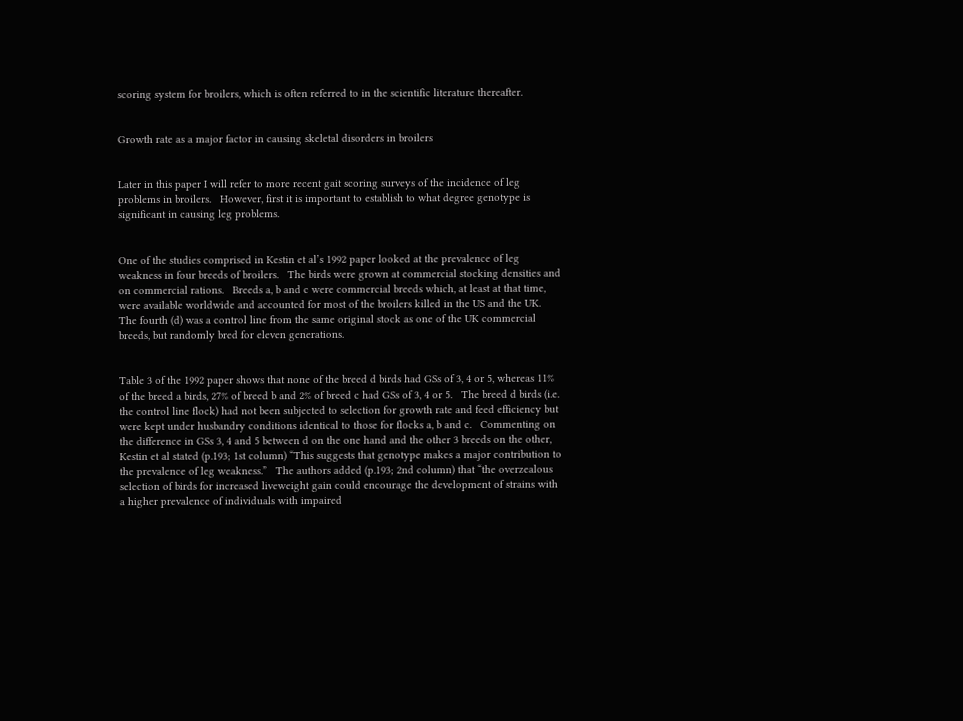scoring system for broilers, which is often referred to in the scientific literature thereafter.


Growth rate as a major factor in causing skeletal disorders in broilers


Later in this paper I will refer to more recent gait scoring surveys of the incidence of leg problems in broilers.   However, first it is important to establish to what degree genotype is significant in causing leg problems.


One of the studies comprised in Kestin et al’s 1992 paper looked at the prevalence of leg weakness in four breeds of broilers.   The birds were grown at commercial stocking densities and on commercial rations.   Breeds a, b and c were commercial breeds which, at least at that time, were available worldwide and accounted for most of the broilers killed in the US and the UK.   The fourth (d) was a control line from the same original stock as one of the UK commercial breeds, but randomly bred for eleven generations.


Table 3 of the 1992 paper shows that none of the breed d birds had GSs of 3, 4 or 5, whereas 11% of the breed a birds, 27% of breed b and 2% of breed c had GSs of 3, 4 or 5.   The breed d birds (i.e. the control line flock) had not been subjected to selection for growth rate and feed efficiency but were kept under husbandry conditions identical to those for flocks a, b and c.   Commenting on the difference in GSs 3, 4 and 5 between d on the one hand and the other 3 breeds on the other, Kestin et al stated (p.193; 1st column) “This suggests that genotype makes a major contribution to the prevalence of leg weakness.”   The authors added (p.193; 2nd column) that “the overzealous selection of birds for increased liveweight gain could encourage the development of strains with a higher prevalence of individuals with impaired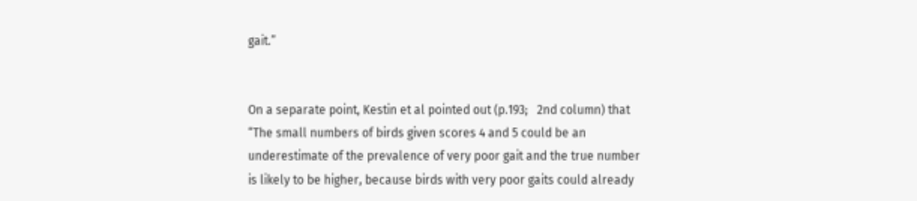gait.”


On a separate point, Kestin et al pointed out (p.193;   2nd column) that “The small numbers of birds given scores 4 and 5 could be an underestimate of the prevalence of very poor gait and the true number is likely to be higher, because birds with very poor gaits could already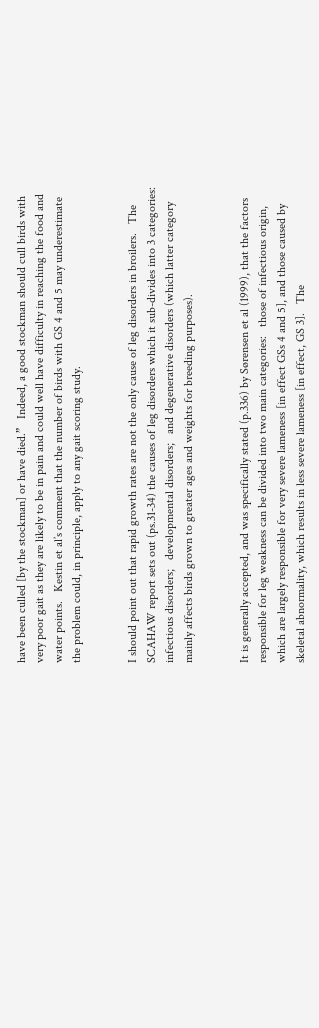have been culled [by the stockman] or have died.”   Indeed, a good stockman should cull birds with very poor gait as they are likely to be in pain and could well have difficulty in reaching the food and water points.   Kestin et al’s comment that the number of birds with GS 4 and 5 may underestimate the problem could, in principle, apply to any gait scoring study.


I should point out that rapid growth rates are not the only cause of leg disorders in broilers.   The SCAHAW report sets out (ps.31-34) the causes of leg disorders which it sub-divides into 3 categories:   infectious disorders;   developmental disorders;   and degenerative disorders (which latter category mainly affects birds grown to greater ages and weights for breeding purposes).


It is generally accepted, and was specifically stated (p.336) by Sørensen et al (1999), that the factors responsible for leg weakness can be divided into two main categories:   those of infectious origin, which are largely responsible for very severe lameness [in effect GSs 4 and 5], and those caused by skeletal abnormality, which results in less severe lameness [in effect, GS 3].   The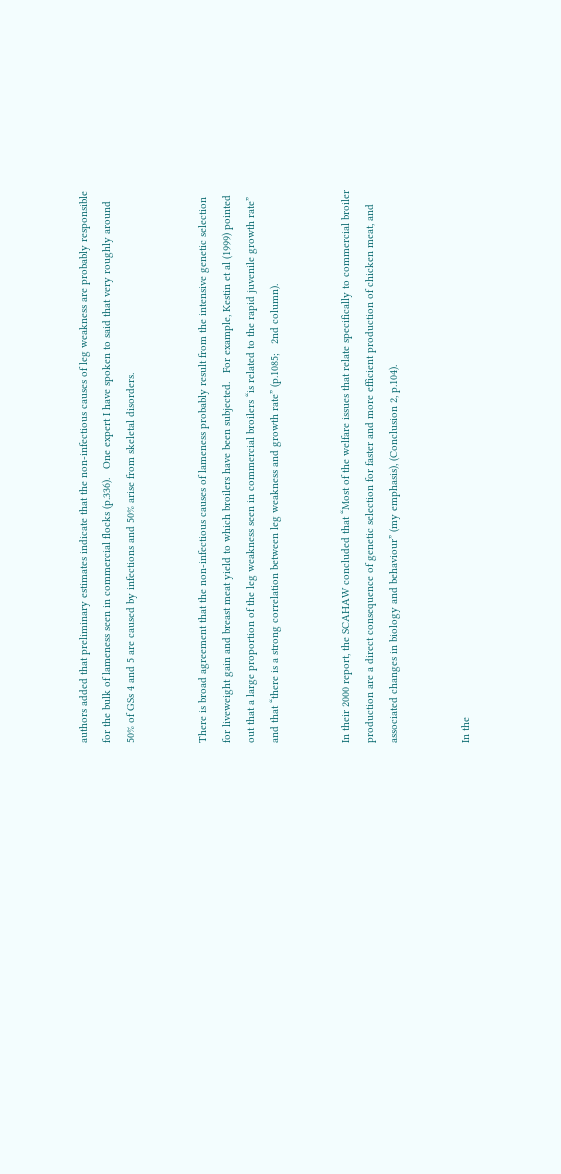authors added that preliminary estimates indicate that the non-infectious causes of leg weakness are probably responsible for the bulk of lameness seen in commercial flocks (p.336).   One expert I have spoken to said that very roughly around 50% of GSs 4 and 5 are caused by infections and 50% arise from skeletal disorders.


There is broad agreement that the non-infectious causes of lameness probably result from the intensive genetic selection for liveweight gain and breast meat yield to which broilers have been subjected.   For example, Kestin et al (1999) pointed out that a large proportion of the leg weakness seen in commercial broilers “is related to the rapid juvenile growth rate” and that “there is a strong correlation between leg weakness and growth rate” (p.1085;   2nd column).


In their 2000 report, the SCAHAW concluded that “Most of the welfare issues that relate specifically to commercial broiler production are a direct consequence of genetic selection for faster and more efficient production of chicken meat, and associated changes in biology and behaviour” (my emphasis), (Conclusion 2, p.104).


In the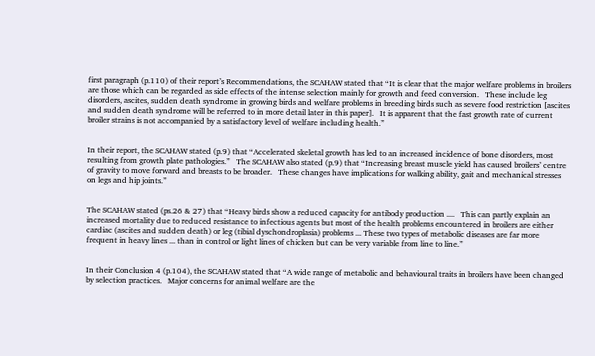first paragraph (p.110) of their report’s Recommendations, the SCAHAW stated that “It is clear that the major welfare problems in broilers are those which can be regarded as side effects of the intense selection mainly for growth and feed conversion.   These include leg disorders, ascites, sudden death syndrome in growing birds and welfare problems in breeding birds such as severe food restriction [ascites and sudden death syndrome will be referred to in more detail later in this paper].   It is apparent that the fast growth rate of current broiler strains is not accompanied by a satisfactory level of welfare including health.”


In their report, the SCAHAW stated (p.9) that “Accelerated skeletal growth has led to an increased incidence of bone disorders, most resulting from growth plate pathologies.”   The SCAHAW also stated (p.9) that “Increasing breast muscle yield has caused broilers’ centre of gravity to move forward and breasts to be broader.   These changes have implications for walking ability, gait and mechanical stresses on legs and hip joints.”


The SCAHAW stated (ps.26 & 27) that “Heavy birds show a reduced capacity for antibody production ....   This can partly explain an increased mortality due to reduced resistance to infectious agents but most of the health problems encountered in broilers are either cardiac (ascites and sudden death) or leg (tibial dyschondroplasia) problems ... These two types of metabolic diseases are far more frequent in heavy lines ... than in control or light lines of chicken but can be very variable from line to line.”


In their Conclusion 4 (p.104), the SCAHAW stated that “A wide range of metabolic and behavioural traits in broilers have been changed by selection practices.   Major concerns for animal welfare are the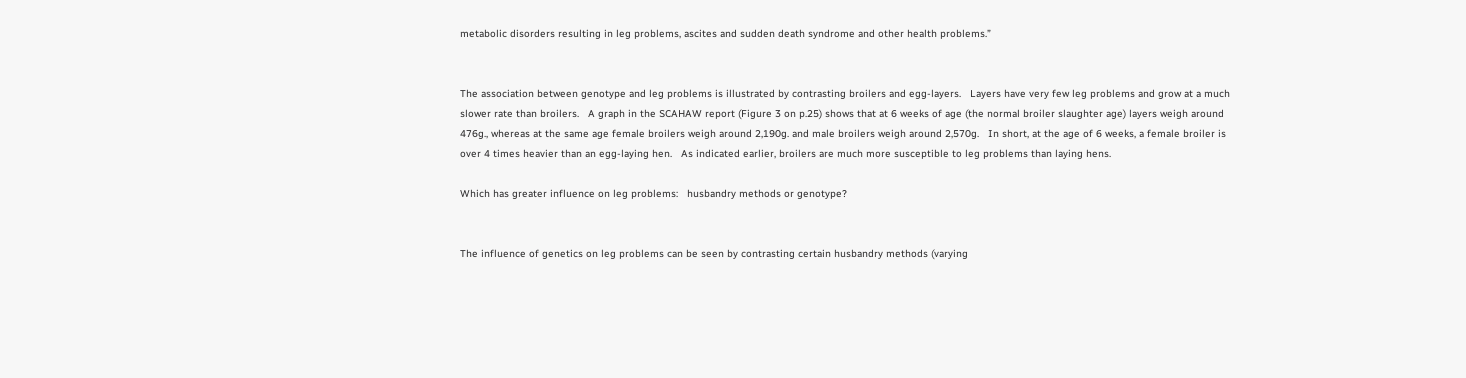metabolic disorders resulting in leg problems, ascites and sudden death syndrome and other health problems.”


The association between genotype and leg problems is illustrated by contrasting broilers and egg-layers.   Layers have very few leg problems and grow at a much slower rate than broilers.   A graph in the SCAHAW report (Figure 3 on p.25) shows that at 6 weeks of age (the normal broiler slaughter age) layers weigh around 476g., whereas at the same age female broilers weigh around 2,190g. and male broilers weigh around 2,570g.   In short, at the age of 6 weeks, a female broiler is over 4 times heavier than an egg-laying hen.   As indicated earlier, broilers are much more susceptible to leg problems than laying hens.

Which has greater influence on leg problems:   husbandry methods or genotype?


The influence of genetics on leg problems can be seen by contrasting certain husbandry methods (varying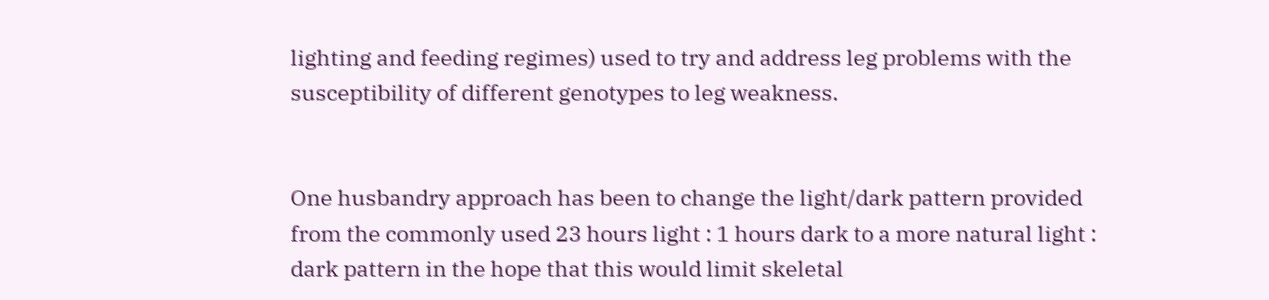lighting and feeding regimes) used to try and address leg problems with the susceptibility of different genotypes to leg weakness.


One husbandry approach has been to change the light/dark pattern provided from the commonly used 23 hours light : 1 hours dark to a more natural light : dark pattern in the hope that this would limit skeletal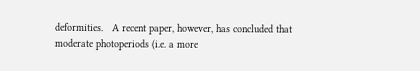deformities.   A recent paper, however, has concluded that moderate photoperiods (i.e. a more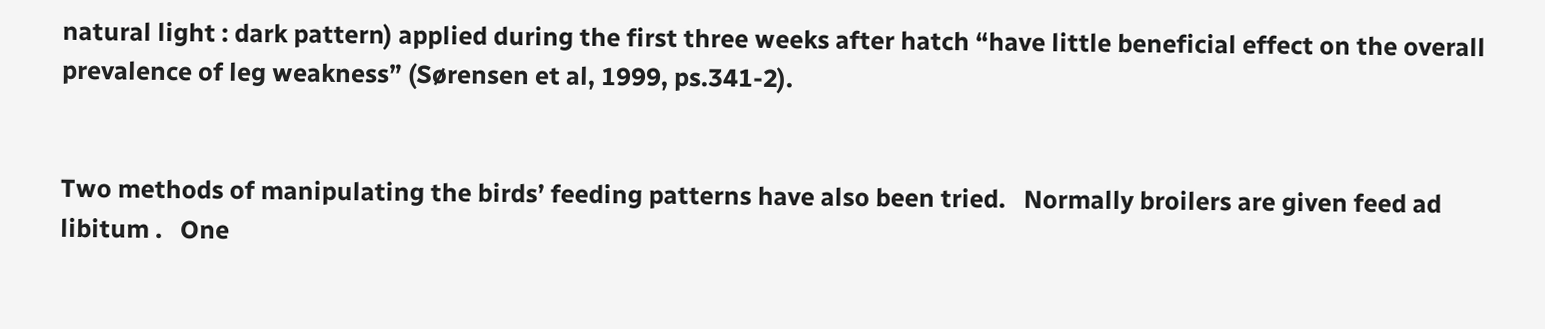natural light : dark pattern) applied during the first three weeks after hatch “have little beneficial effect on the overall prevalence of leg weakness” (Sørensen et al, 1999, ps.341-2).


Two methods of manipulating the birds’ feeding patterns have also been tried.   Normally broilers are given feed ad libitum .   One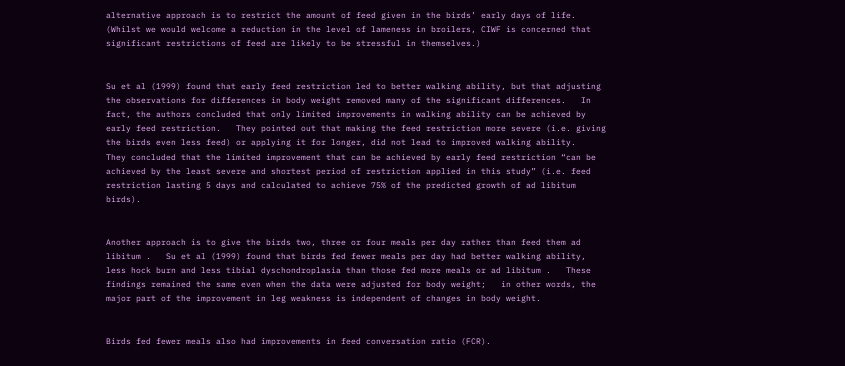alternative approach is to restrict the amount of feed given in the birds’ early days of life.   (Whilst we would welcome a reduction in the level of lameness in broilers, CIWF is concerned that significant restrictions of feed are likely to be stressful in themselves.)


Su et al (1999) found that early feed restriction led to better walking ability, but that adjusting the observations for differences in body weight removed many of the significant differences.   In fact, the authors concluded that only limited improvements in walking ability can be achieved by early feed restriction.   They pointed out that making the feed restriction more severe (i.e. giving the birds even less feed) or applying it for longer, did not lead to improved walking ability.   They concluded that the limited improvement that can be achieved by early feed restriction “can be achieved by the least severe and shortest period of restriction applied in this study” (i.e. feed restriction lasting 5 days and calculated to achieve 75% of the predicted growth of ad libitum birds).


Another approach is to give the birds two, three or four meals per day rather than feed them ad libitum .   Su et al (1999) found that birds fed fewer meals per day had better walking ability, less hock burn and less tibial dyschondroplasia than those fed more meals or ad libitum .   These findings remained the same even when the data were adjusted for body weight;   in other words, the major part of the improvement in leg weakness is independent of changes in body weight.


Birds fed fewer meals also had improvements in feed conversation ratio (FCR).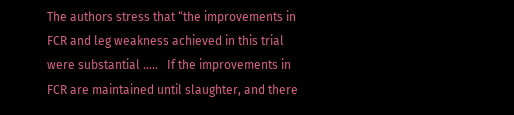The authors stress that “the improvements in FCR and leg weakness achieved in this trial were substantial .....   If the improvements in FCR are maintained until slaughter, and there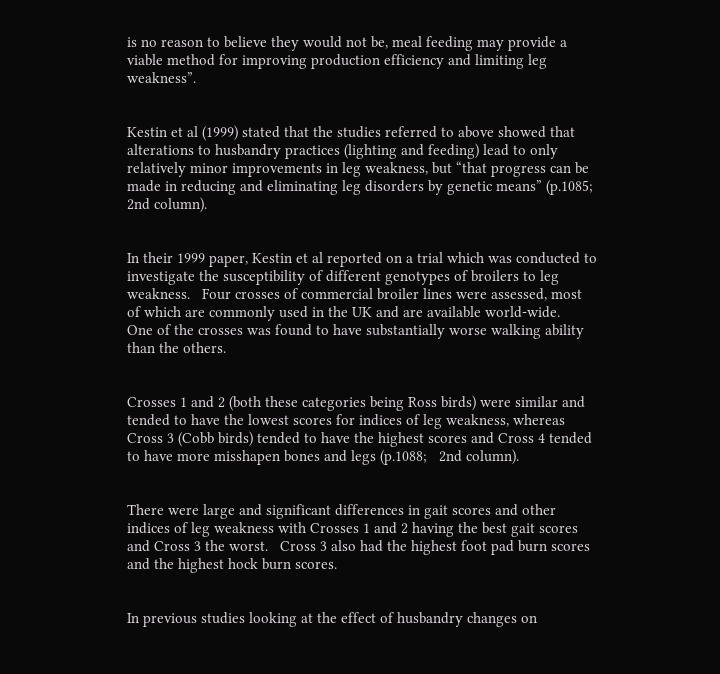is no reason to believe they would not be, meal feeding may provide a viable method for improving production efficiency and limiting leg weakness”.


Kestin et al (1999) stated that the studies referred to above showed that alterations to husbandry practices (lighting and feeding) lead to only relatively minor improvements in leg weakness, but “that progress can be made in reducing and eliminating leg disorders by genetic means” (p.1085;   2nd column).


In their 1999 paper, Kestin et al reported on a trial which was conducted to investigate the susceptibility of different genotypes of broilers to leg weakness.   Four crosses of commercial broiler lines were assessed, most of which are commonly used in the UK and are available world-wide.   One of the crosses was found to have substantially worse walking ability than the others.


Crosses 1 and 2 (both these categories being Ross birds) were similar and tended to have the lowest scores for indices of leg weakness, whereas Cross 3 (Cobb birds) tended to have the highest scores and Cross 4 tended to have more misshapen bones and legs (p.1088;   2nd column).


There were large and significant differences in gait scores and other indices of leg weakness with Crosses 1 and 2 having the best gait scores and Cross 3 the worst.   Cross 3 also had the highest foot pad burn scores and the highest hock burn scores.


In previous studies looking at the effect of husbandry changes on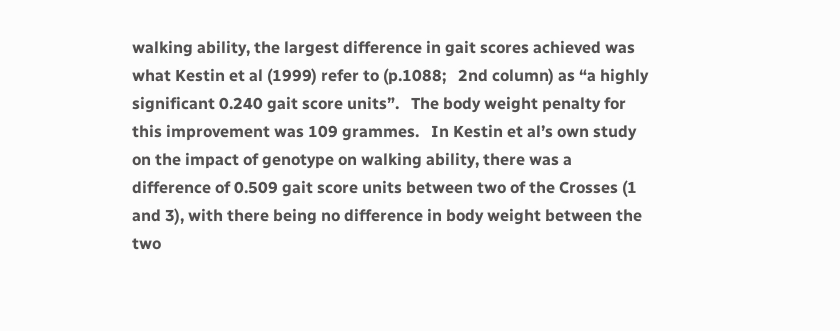walking ability, the largest difference in gait scores achieved was what Kestin et al (1999) refer to (p.1088;   2nd column) as “a highly significant 0.240 gait score units”.   The body weight penalty for this improvement was 109 grammes.   In Kestin et al’s own study on the impact of genotype on walking ability, there was a difference of 0.509 gait score units between two of the Crosses (1 and 3), with there being no difference in body weight between the two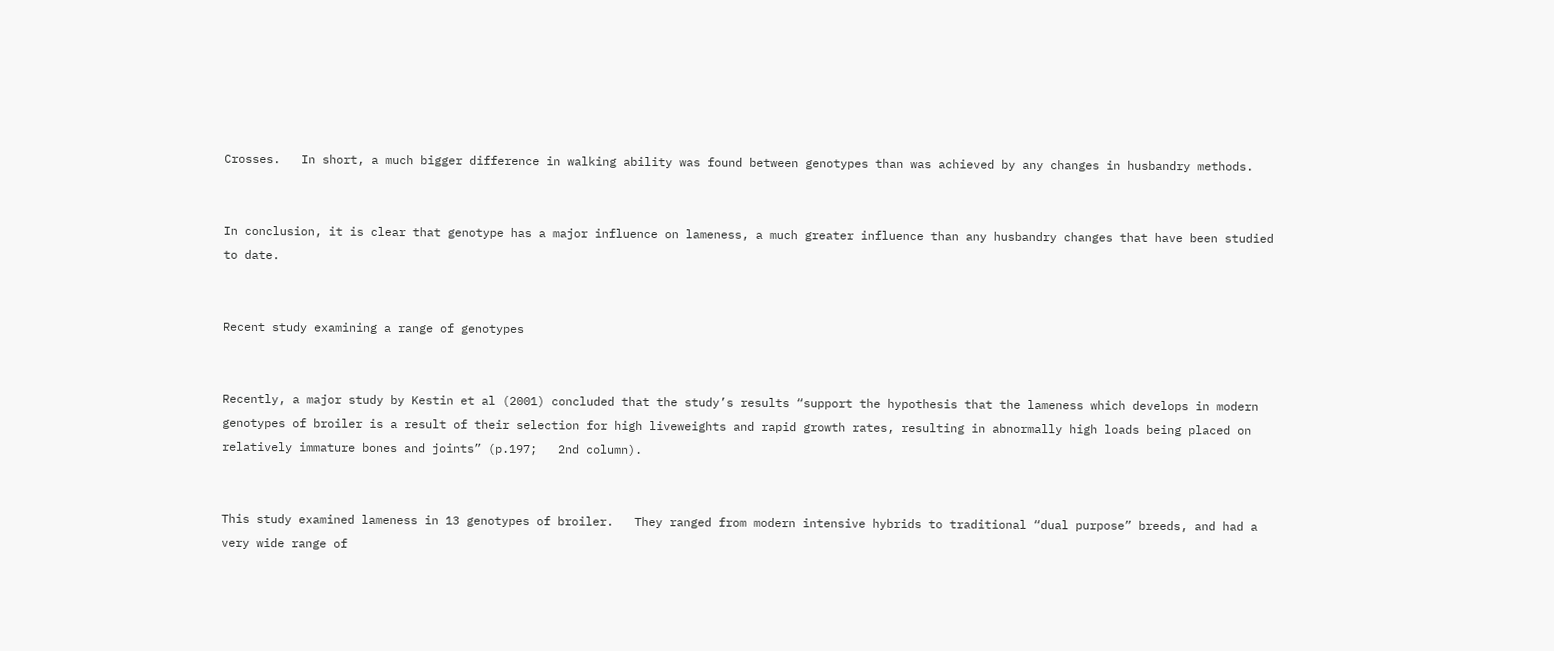Crosses.   In short, a much bigger difference in walking ability was found between genotypes than was achieved by any changes in husbandry methods.


In conclusion, it is clear that genotype has a major influence on lameness, a much greater influence than any husbandry changes that have been studied to date.


Recent study examining a range of genotypes


Recently, a major study by Kestin et al (2001) concluded that the study’s results “support the hypothesis that the lameness which develops in modern genotypes of broiler is a result of their selection for high liveweights and rapid growth rates, resulting in abnormally high loads being placed on relatively immature bones and joints” (p.197;   2nd column).


This study examined lameness in 13 genotypes of broiler.   They ranged from modern intensive hybrids to traditional “dual purpose” breeds, and had a very wide range of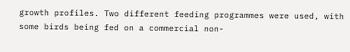growth profiles. Two different feeding programmes were used, with some birds being fed on a commercial non-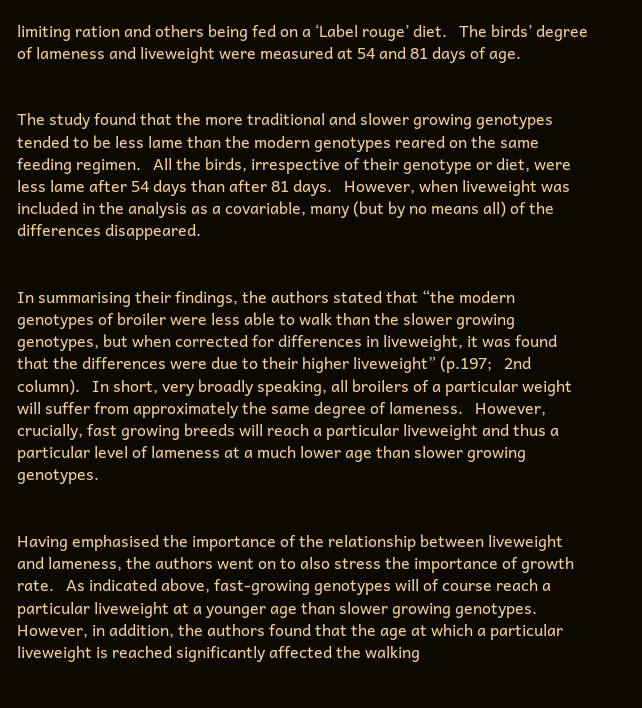limiting ration and others being fed on a ‘Label rouge’ diet.   The birds’ degree of lameness and liveweight were measured at 54 and 81 days of age.


The study found that the more traditional and slower growing genotypes tended to be less lame than the modern genotypes reared on the same feeding regimen.   All the birds, irrespective of their genotype or diet, were less lame after 54 days than after 81 days.   However, when liveweight was included in the analysis as a covariable, many (but by no means all) of the differences disappeared.


In summarising their findings, the authors stated that “the modern genotypes of broiler were less able to walk than the slower growing genotypes, but when corrected for differences in liveweight, it was found that the differences were due to their higher liveweight” (p.197;   2nd column).   In short, very broadly speaking, all broilers of a particular weight will suffer from approximately the same degree of lameness.   However, crucially, fast growing breeds will reach a particular liveweight and thus a particular level of lameness at a much lower age than slower growing genotypes.


Having emphasised the importance of the relationship between liveweight and lameness, the authors went on to also stress the importance of growth rate.   As indicated above, fast-growing genotypes will of course reach a particular liveweight at a younger age than slower growing genotypes.   However, in addition, the authors found that the age at which a particular liveweight is reached significantly affected the walking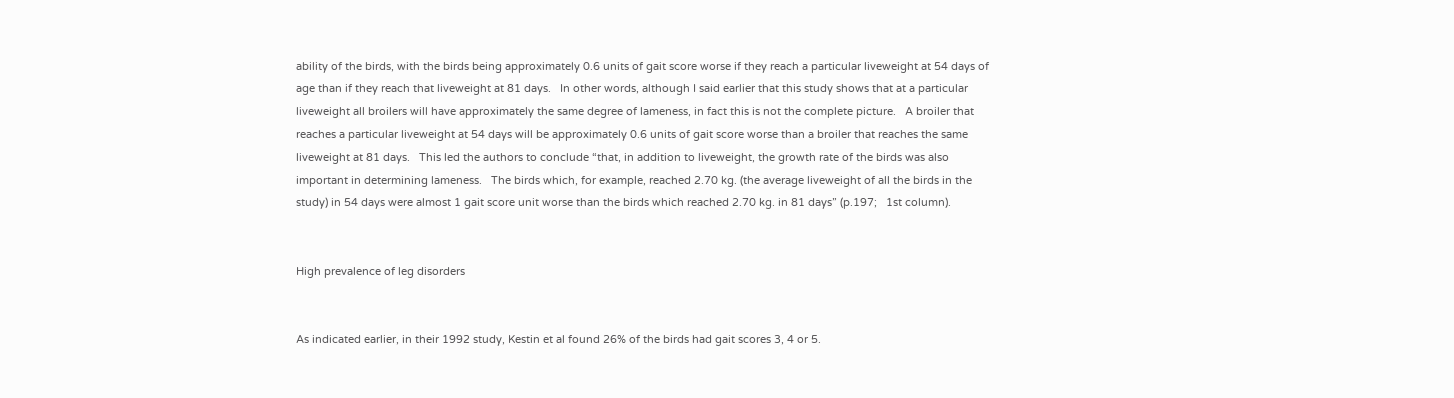ability of the birds, with the birds being approximately 0.6 units of gait score worse if they reach a particular liveweight at 54 days of age than if they reach that liveweight at 81 days.   In other words, although I said earlier that this study shows that at a particular liveweight all broilers will have approximately the same degree of lameness, in fact this is not the complete picture.   A broiler that reaches a particular liveweight at 54 days will be approximately 0.6 units of gait score worse than a broiler that reaches the same liveweight at 81 days.   This led the authors to conclude “that, in addition to liveweight, the growth rate of the birds was also important in determining lameness.   The birds which, for example, reached 2.70 kg. (the average liveweight of all the birds in the study) in 54 days were almost 1 gait score unit worse than the birds which reached 2.70 kg. in 81 days” (p.197;   1st column).


High prevalence of leg disorders


As indicated earlier, in their 1992 study, Kestin et al found 26% of the birds had gait scores 3, 4 or 5.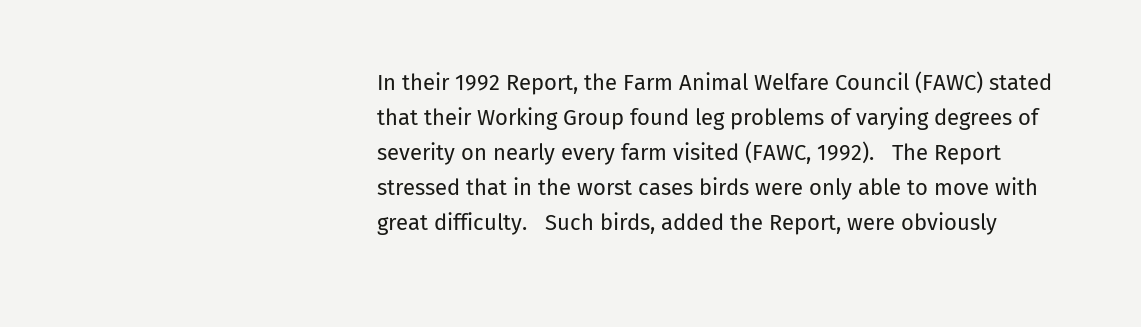In their 1992 Report, the Farm Animal Welfare Council (FAWC) stated that their Working Group found leg problems of varying degrees of severity on nearly every farm visited (FAWC, 1992).   The Report stressed that in the worst cases birds were only able to move with great difficulty.   Such birds, added the Report, were obviously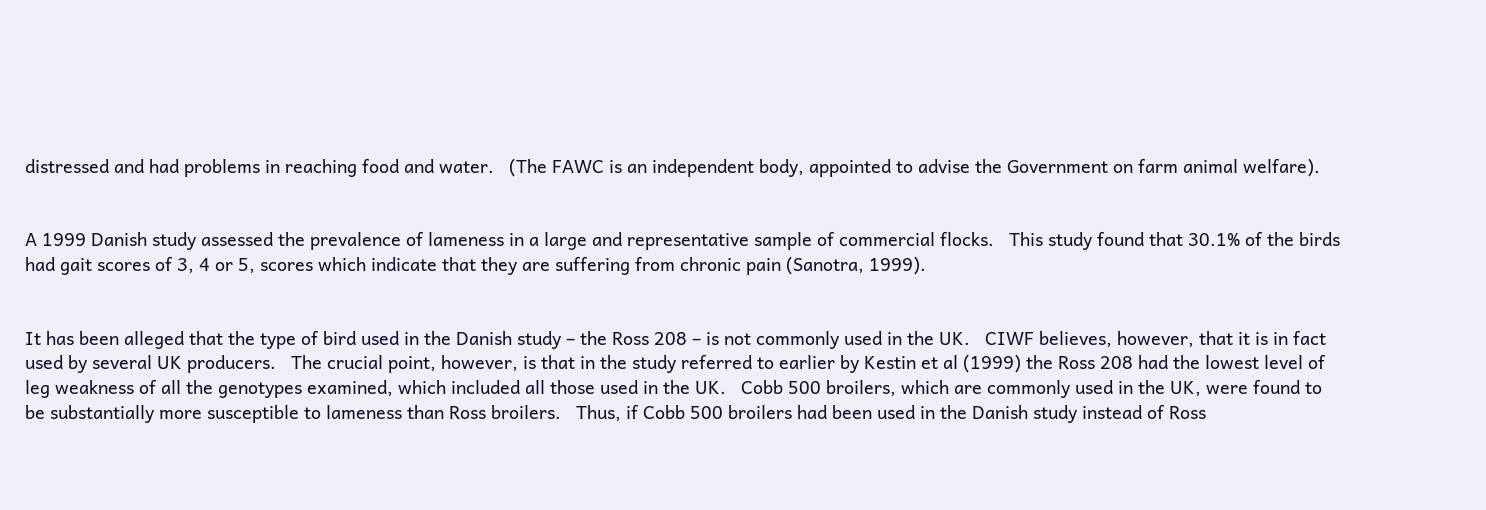distressed and had problems in reaching food and water.   (The FAWC is an independent body, appointed to advise the Government on farm animal welfare).


A 1999 Danish study assessed the prevalence of lameness in a large and representative sample of commercial flocks.   This study found that 30.1% of the birds had gait scores of 3, 4 or 5, scores which indicate that they are suffering from chronic pain (Sanotra, 1999).


It has been alleged that the type of bird used in the Danish study – the Ross 208 – is not commonly used in the UK.   CIWF believes, however, that it is in fact used by several UK producers.   The crucial point, however, is that in the study referred to earlier by Kestin et al (1999) the Ross 208 had the lowest level of leg weakness of all the genotypes examined, which included all those used in the UK.   Cobb 500 broilers, which are commonly used in the UK, were found to be substantially more susceptible to lameness than Ross broilers.   Thus, if Cobb 500 broilers had been used in the Danish study instead of Ross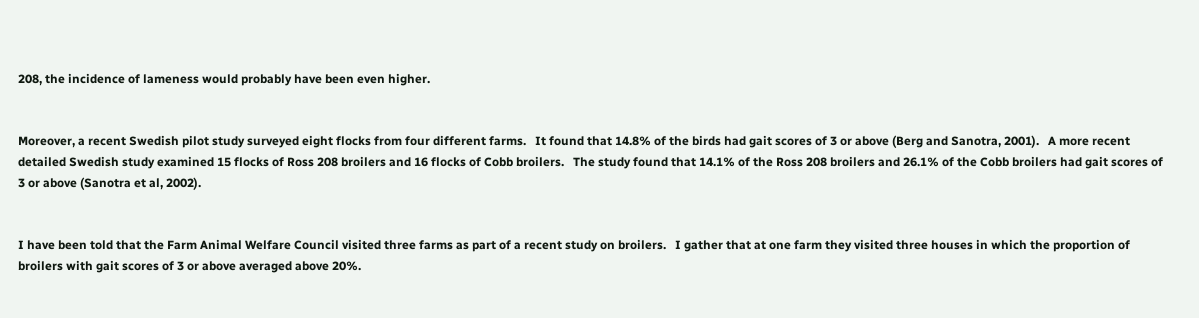208, the incidence of lameness would probably have been even higher.


Moreover, a recent Swedish pilot study surveyed eight flocks from four different farms.   It found that 14.8% of the birds had gait scores of 3 or above (Berg and Sanotra, 2001).   A more recent detailed Swedish study examined 15 flocks of Ross 208 broilers and 16 flocks of Cobb broilers.   The study found that 14.1% of the Ross 208 broilers and 26.1% of the Cobb broilers had gait scores of 3 or above (Sanotra et al, 2002).


I have been told that the Farm Animal Welfare Council visited three farms as part of a recent study on broilers.   I gather that at one farm they visited three houses in which the proportion of broilers with gait scores of 3 or above averaged above 20%.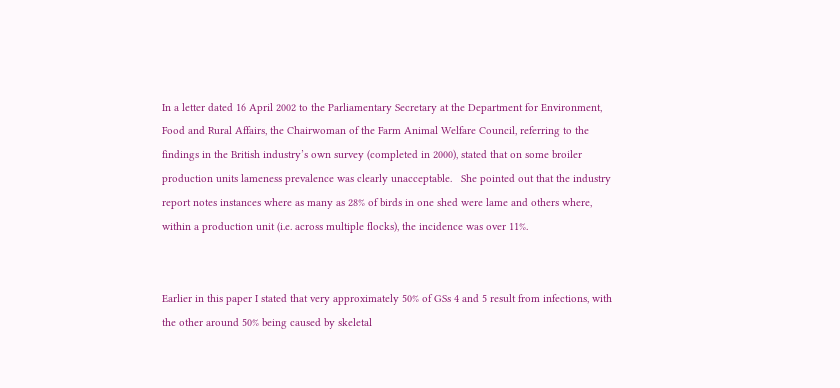In a letter dated 16 April 2002 to the Parliamentary Secretary at the Department for Environment, Food and Rural Affairs, the Chairwoman of the Farm Animal Welfare Council, referring to the findings in the British industry’s own survey (completed in 2000), stated that on some broiler production units lameness prevalence was clearly unacceptable.   She pointed out that the industry report notes instances where as many as 28% of birds in one shed were lame and others where, within a production unit (i.e. across multiple flocks), the incidence was over 11%.


Earlier in this paper I stated that very approximately 50% of GSs 4 and 5 result from infections, with the other around 50% being caused by skeletal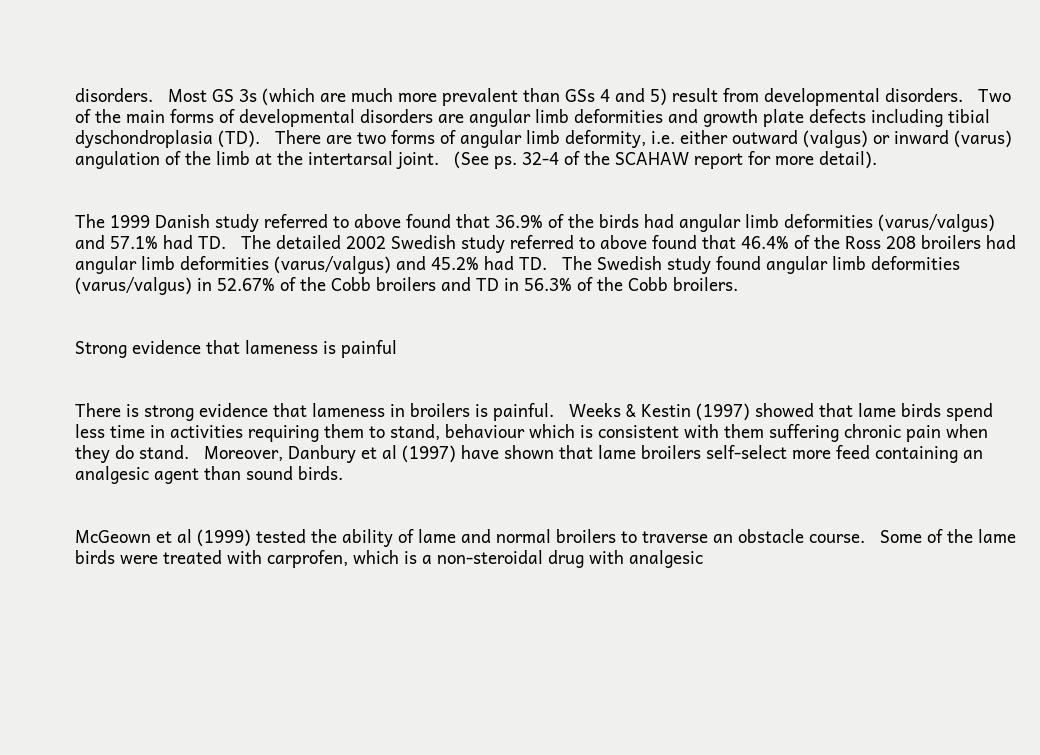disorders.   Most GS 3s (which are much more prevalent than GSs 4 and 5) result from developmental disorders.   Two of the main forms of developmental disorders are angular limb deformities and growth plate defects including tibial dyschondroplasia (TD).   There are two forms of angular limb deformity, i.e. either outward (valgus) or inward (varus) angulation of the limb at the intertarsal joint.   (See ps. 32-4 of the SCAHAW report for more detail).


The 1999 Danish study referred to above found that 36.9% of the birds had angular limb deformities (varus/valgus) and 57.1% had TD.   The detailed 2002 Swedish study referred to above found that 46.4% of the Ross 208 broilers had angular limb deformities (varus/valgus) and 45.2% had TD.   The Swedish study found angular limb deformities (varus/valgus) in 52.67% of the Cobb broilers and TD in 56.3% of the Cobb broilers.


Strong evidence that lameness is painful


There is strong evidence that lameness in broilers is painful.   Weeks & Kestin (1997) showed that lame birds spend less time in activities requiring them to stand, behaviour which is consistent with them suffering chronic pain when they do stand.   Moreover, Danbury et al (1997) have shown that lame broilers self-select more feed containing an analgesic agent than sound birds.


McGeown et al (1999) tested the ability of lame and normal broilers to traverse an obstacle course.   Some of the lame birds were treated with carprofen, which is a non-steroidal drug with analgesic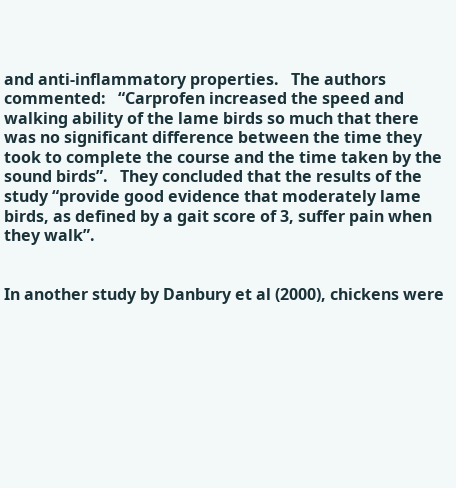and anti-inflammatory properties.   The authors commented:   “Carprofen increased the speed and walking ability of the lame birds so much that there was no significant difference between the time they took to complete the course and the time taken by the sound birds”.   They concluded that the results of the study “provide good evidence that moderately lame birds, as defined by a gait score of 3, suffer pain when they walk”.


In another study by Danbury et al (2000), chickens were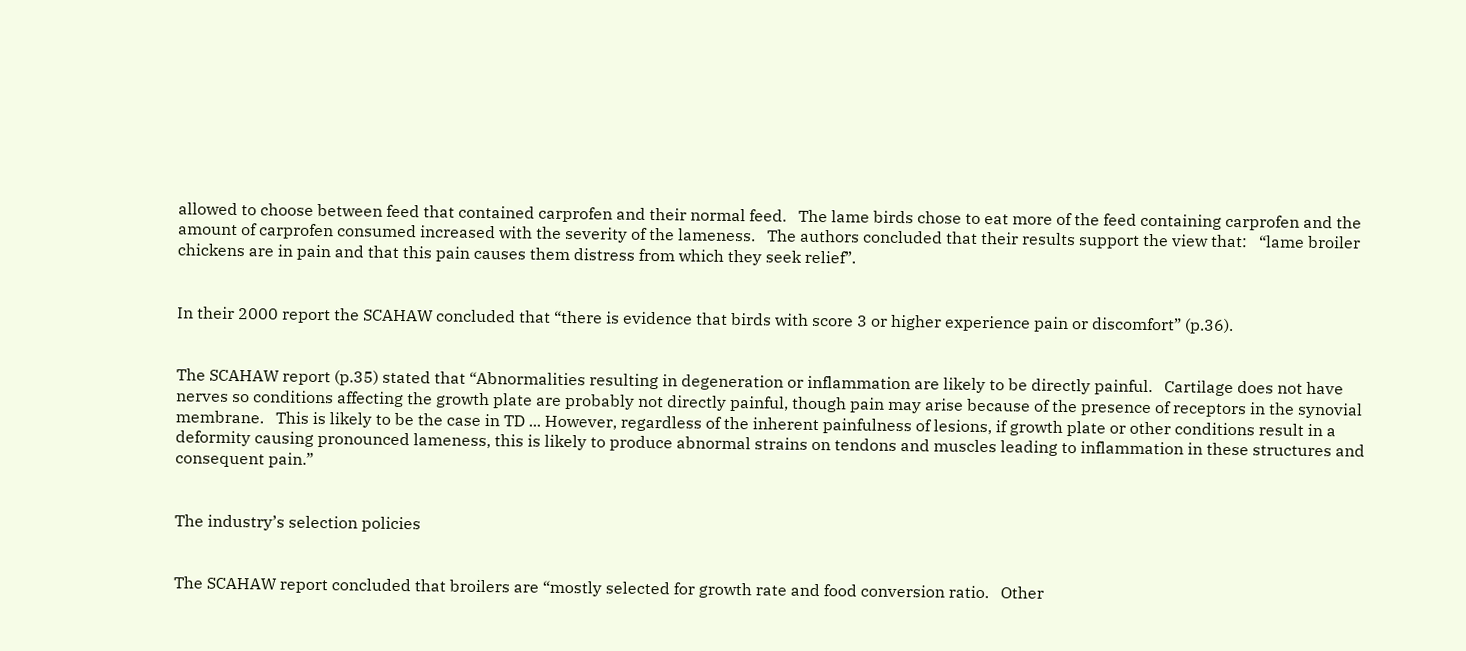allowed to choose between feed that contained carprofen and their normal feed.   The lame birds chose to eat more of the feed containing carprofen and the amount of carprofen consumed increased with the severity of the lameness.   The authors concluded that their results support the view that:   “lame broiler chickens are in pain and that this pain causes them distress from which they seek relief”.


In their 2000 report the SCAHAW concluded that “there is evidence that birds with score 3 or higher experience pain or discomfort” (p.36).


The SCAHAW report (p.35) stated that “Abnormalities resulting in degeneration or inflammation are likely to be directly painful.   Cartilage does not have nerves so conditions affecting the growth plate are probably not directly painful, though pain may arise because of the presence of receptors in the synovial membrane.   This is likely to be the case in TD ... However, regardless of the inherent painfulness of lesions, if growth plate or other conditions result in a deformity causing pronounced lameness, this is likely to produce abnormal strains on tendons and muscles leading to inflammation in these structures and consequent pain.”


The industry’s selection policies


The SCAHAW report concluded that broilers are “mostly selected for growth rate and food conversion ratio.   Other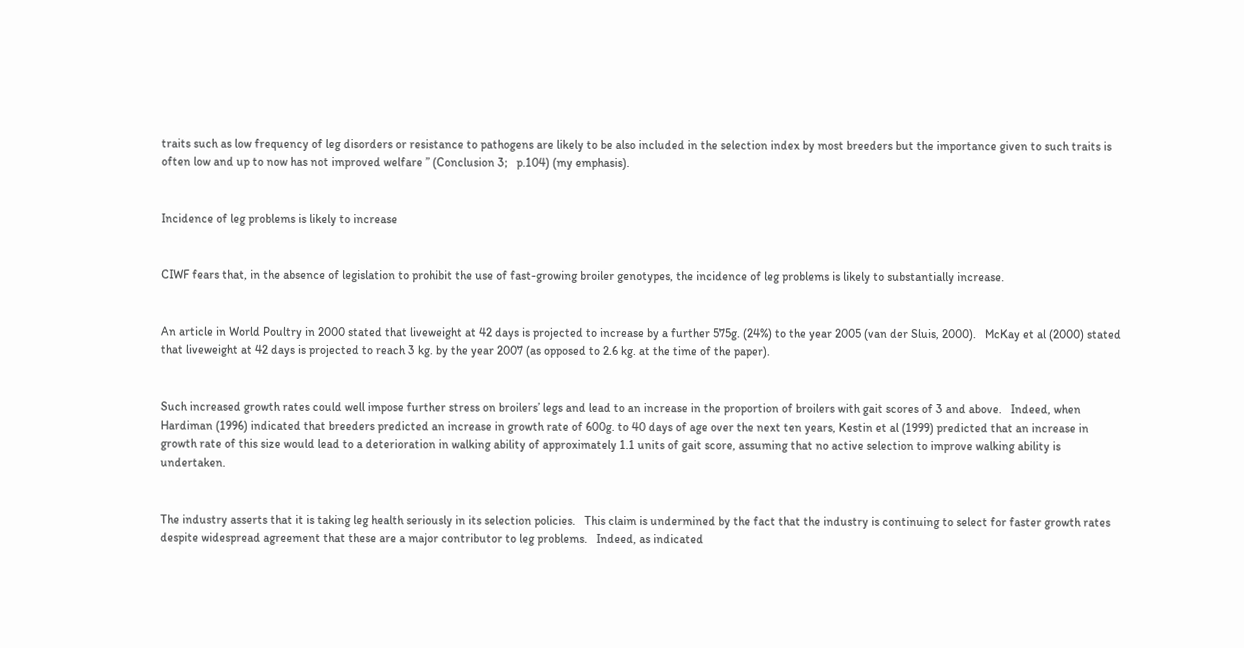traits such as low frequency of leg disorders or resistance to pathogens are likely to be also included in the selection index by most breeders but the importance given to such traits is often low and up to now has not improved welfare ” (Conclusion 3;   p.104) (my emphasis).


Incidence of leg problems is likely to increase


CIWF fears that, in the absence of legislation to prohibit the use of fast-growing broiler genotypes, the incidence of leg problems is likely to substantially increase.


An article in World Poultry in 2000 stated that liveweight at 42 days is projected to increase by a further 575g. (24%) to the year 2005 (van der Sluis, 2000).   McKay et al (2000) stated that liveweight at 42 days is projected to reach 3 kg. by the year 2007 (as opposed to 2.6 kg. at the time of the paper).


Such increased growth rates could well impose further stress on broilers’ legs and lead to an increase in the proportion of broilers with gait scores of 3 and above.   Indeed, when Hardiman (1996) indicated that breeders predicted an increase in growth rate of 600g. to 40 days of age over the next ten years, Kestin et al (1999) predicted that an increase in growth rate of this size would lead to a deterioration in walking ability of approximately 1.1 units of gait score, assuming that no active selection to improve walking ability is undertaken.


The industry asserts that it is taking leg health seriously in its selection policies.   This claim is undermined by the fact that the industry is continuing to select for faster growth rates despite widespread agreement that these are a major contributor to leg problems.   Indeed, as indicated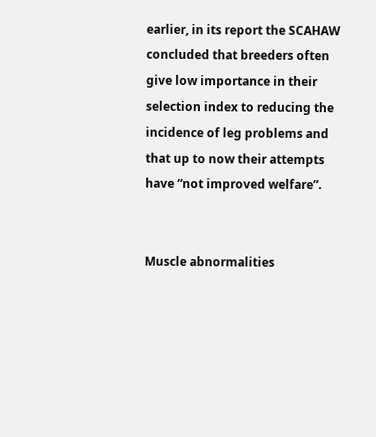earlier, in its report the SCAHAW concluded that breeders often give low importance in their selection index to reducing the incidence of leg problems and that up to now their attempts have “not improved welfare”.


Muscle abnormalities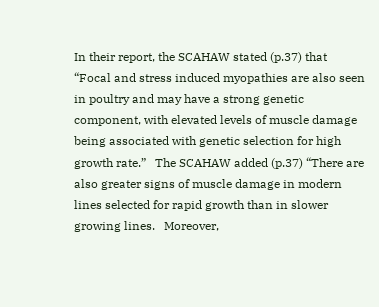In their report, the SCAHAW stated (p.37) that “Focal and stress induced myopathies are also seen in poultry and may have a strong genetic component, with elevated levels of muscle damage being associated with genetic selection for high growth rate.”   The SCAHAW added (p.37) “There are also greater signs of muscle damage in modern lines selected for rapid growth than in slower growing lines.   Moreover,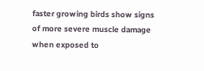faster growing birds show signs of more severe muscle damage when exposed to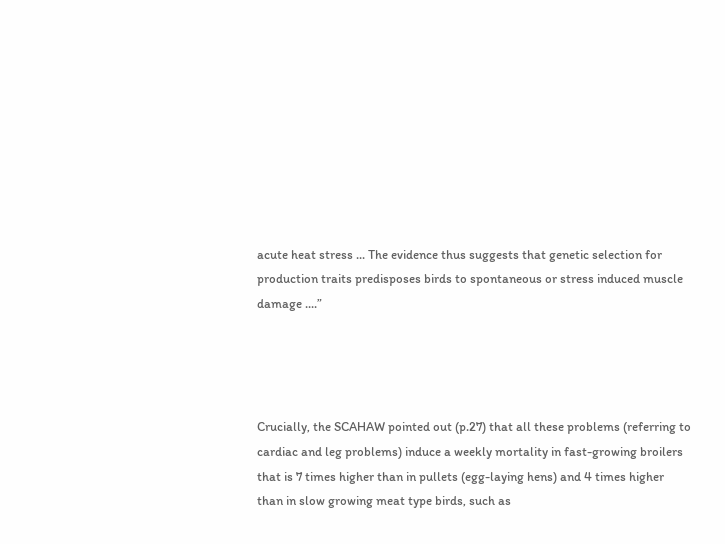acute heat stress ... The evidence thus suggests that genetic selection for production traits predisposes birds to spontaneous or stress induced muscle damage ....”




Crucially, the SCAHAW pointed out (p.27) that all these problems (referring to cardiac and leg problems) induce a weekly mortality in fast-growing broilers that is 7 times higher than in pullets (egg-laying hens) and 4 times higher than in slow growing meat type birds, such as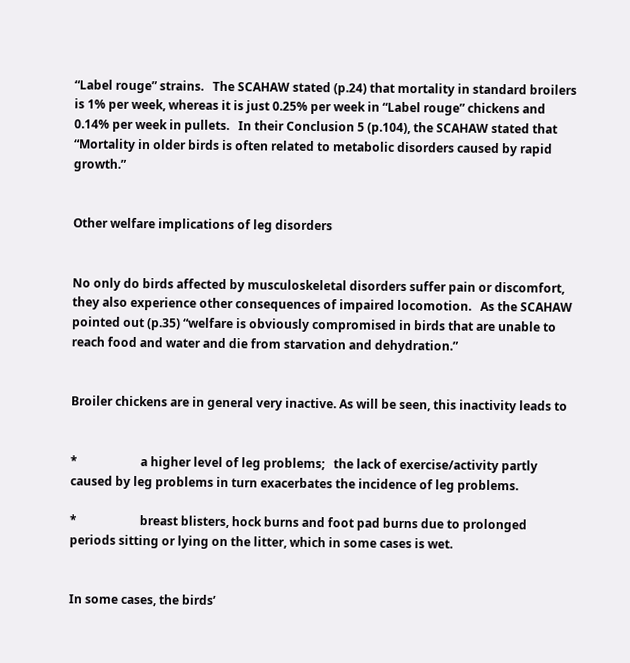“Label rouge” strains.   The SCAHAW stated (p.24) that mortality in standard broilers is 1% per week, whereas it is just 0.25% per week in “Label rouge” chickens and 0.14% per week in pullets.   In their Conclusion 5 (p.104), the SCAHAW stated that “Mortality in older birds is often related to metabolic disorders caused by rapid growth.”


Other welfare implications of leg disorders


No only do birds affected by musculoskeletal disorders suffer pain or discomfort, they also experience other consequences of impaired locomotion.   As the SCAHAW pointed out (p.35) “welfare is obviously compromised in birds that are unable to reach food and water and die from starvation and dehydration.”


Broiler chickens are in general very inactive. As will be seen, this inactivity leads to


*                     a higher level of leg problems;   the lack of exercise/activity partly caused by leg problems in turn exacerbates the incidence of leg problems.

*                     breast blisters, hock burns and foot pad burns due to prolonged periods sitting or lying on the litter, which in some cases is wet.


In some cases, the birds’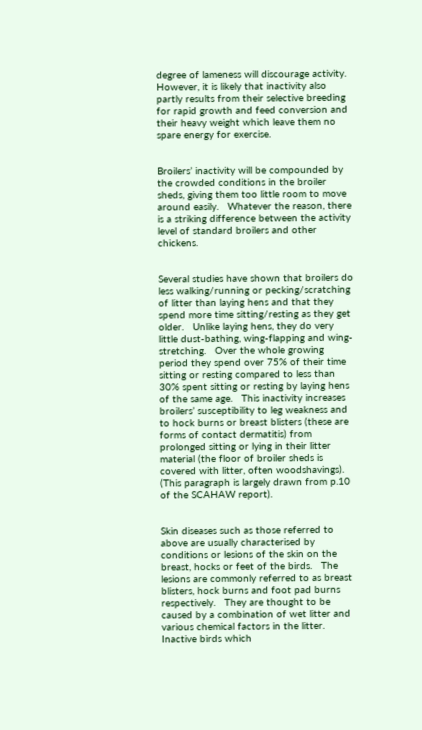degree of lameness will discourage activity.   However, it is likely that inactivity also partly results from their selective breeding for rapid growth and feed conversion and their heavy weight which leave them no spare energy for exercise.


Broilers’ inactivity will be compounded by the crowded conditions in the broiler sheds, giving them too little room to move around easily.   Whatever the reason, there is a striking difference between the activity level of standard broilers and other chickens.


Several studies have shown that broilers do less walking/running or pecking/scratching of litter than laying hens and that they spend more time sitting/resting as they get older.   Unlike laying hens, they do very little dust-bathing, wing-flapping and wing-stretching.   Over the whole growing period they spend over 75% of their time sitting or resting compared to less than 30% spent sitting or resting by laying hens of the same age.   This inactivity increases broilers’ susceptibility to leg weakness and to hock burns or breast blisters (these are forms of contact dermatitis) from prolonged sitting or lying in their litter material (the floor of broiler sheds is covered with litter, often woodshavings).    (This paragraph is largely drawn from p.10 of the SCAHAW report).


Skin diseases such as those referred to above are usually characterised by conditions or lesions of the skin on the breast, hocks or feet of the birds.   The lesions are commonly referred to as breast blisters, hock burns and foot pad burns respectively.   They are thought to be caused by a combination of wet litter and various chemical factors in the litter.   Inactive birds which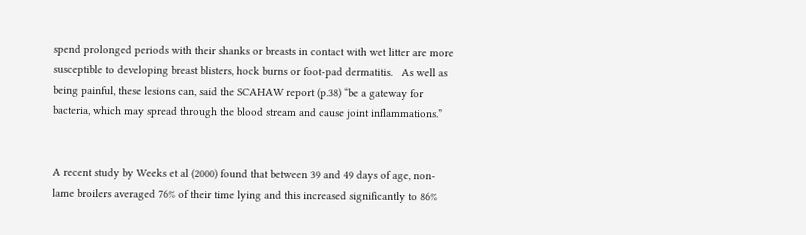spend prolonged periods with their shanks or breasts in contact with wet litter are more susceptible to developing breast blisters, hock burns or foot-pad dermatitis.   As well as being painful, these lesions can, said the SCAHAW report (p.38) “be a gateway for bacteria, which may spread through the blood stream and cause joint inflammations.”


A recent study by Weeks et al (2000) found that between 39 and 49 days of age, non-lame broilers averaged 76% of their time lying and this increased significantly to 86%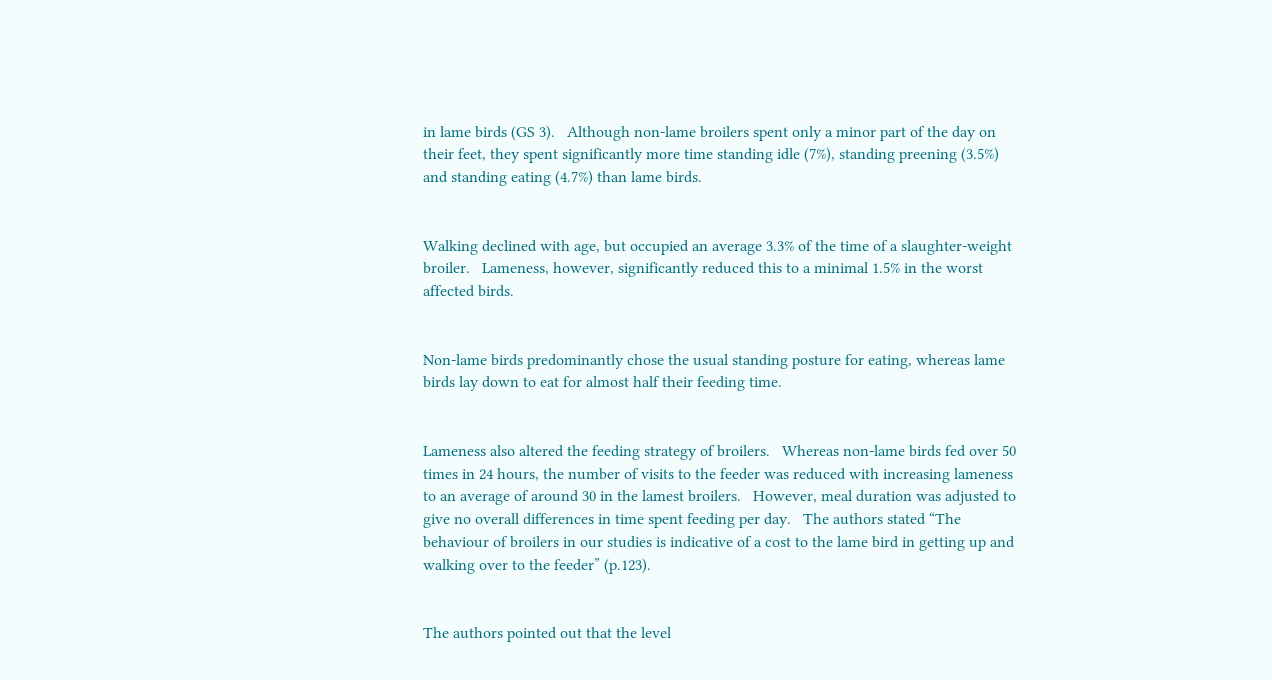in lame birds (GS 3).   Although non-lame broilers spent only a minor part of the day on their feet, they spent significantly more time standing idle (7%), standing preening (3.5%) and standing eating (4.7%) than lame birds.


Walking declined with age, but occupied an average 3.3% of the time of a slaughter-weight broiler.   Lameness, however, significantly reduced this to a minimal 1.5% in the worst affected birds.


Non-lame birds predominantly chose the usual standing posture for eating, whereas lame birds lay down to eat for almost half their feeding time.


Lameness also altered the feeding strategy of broilers.   Whereas non-lame birds fed over 50 times in 24 hours, the number of visits to the feeder was reduced with increasing lameness to an average of around 30 in the lamest broilers.   However, meal duration was adjusted to give no overall differences in time spent feeding per day.   The authors stated “The behaviour of broilers in our studies is indicative of a cost to the lame bird in getting up and walking over to the feeder” (p.123).


The authors pointed out that the level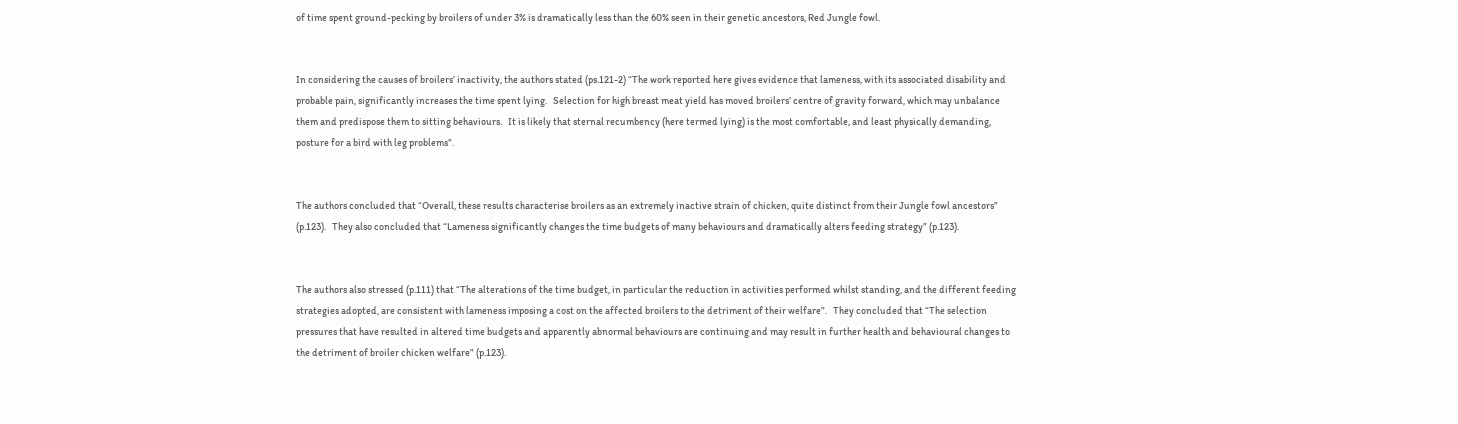of time spent ground-pecking by broilers of under 3% is dramatically less than the 60% seen in their genetic ancestors, Red Jungle fowl.


In considering the causes of broilers’ inactivity, the authors stated (ps.121-2) “The work reported here gives evidence that lameness, with its associated disability and probable pain, significantly increases the time spent lying.   Selection for high breast meat yield has moved broilers’ centre of gravity forward, which may unbalance them and predispose them to sitting behaviours.   It is likely that sternal recumbency (here termed lying) is the most comfortable, and least physically demanding, posture for a bird with leg problems”.


The authors concluded that “Overall, these results characterise broilers as an extremely inactive strain of chicken, quite distinct from their Jungle fowl ancestors” (p.123).   They also concluded that “Lameness significantly changes the time budgets of many behaviours and dramatically alters feeding strategy” (p.123).


The authors also stressed (p.111) that “The alterations of the time budget, in particular the reduction in activities performed whilst standing, and the different feeding strategies adopted, are consistent with lameness imposing a cost on the affected broilers to the detriment of their welfare”.   They concluded that “The selection pressures that have resulted in altered time budgets and apparently abnormal behaviours are continuing and may result in further health and behavioural changes to the detriment of broiler chicken welfare” (p.123).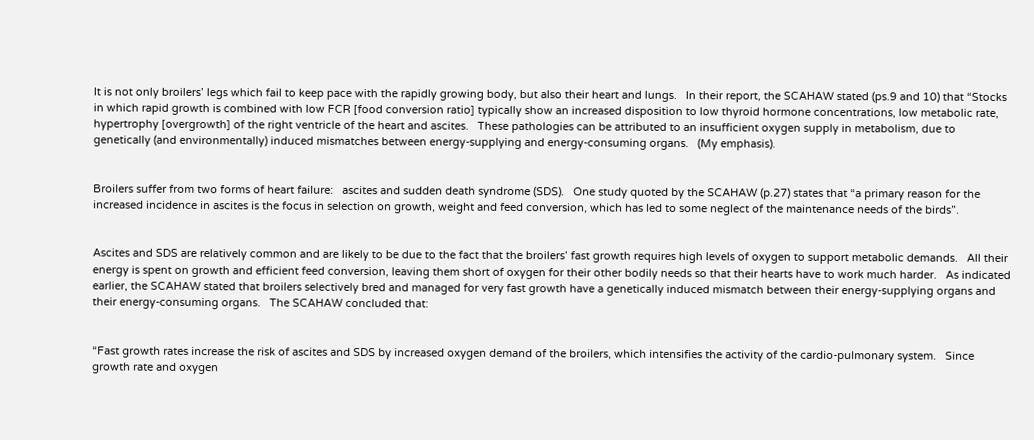It is not only broilers’ legs which fail to keep pace with the rapidly growing body, but also their heart and lungs.   In their report, the SCAHAW stated (ps.9 and 10) that “Stocks in which rapid growth is combined with low FCR [food conversion ratio] typically show an increased disposition to low thyroid hormone concentrations, low metabolic rate, hypertrophy [overgrowth] of the right ventricle of the heart and ascites.   These pathologies can be attributed to an insufficient oxygen supply in metabolism, due to genetically (and environmentally) induced mismatches between energy-supplying and energy-consuming organs.   (My emphasis).


Broilers suffer from two forms of heart failure:   ascites and sudden death syndrome (SDS).   One study quoted by the SCAHAW (p.27) states that “a primary reason for the increased incidence in ascites is the focus in selection on growth, weight and feed conversion, which has led to some neglect of the maintenance needs of the birds”.


Ascites and SDS are relatively common and are likely to be due to the fact that the broilers’ fast growth requires high levels of oxygen to support metabolic demands.   All their energy is spent on growth and efficient feed conversion, leaving them short of oxygen for their other bodily needs so that their hearts have to work much harder.   As indicated earlier, the SCAHAW stated that broilers selectively bred and managed for very fast growth have a genetically induced mismatch between their energy-supplying organs and their energy-consuming organs.   The SCAHAW concluded that:


“Fast growth rates increase the risk of ascites and SDS by increased oxygen demand of the broilers, which intensifies the activity of the cardio-pulmonary system.   Since growth rate and oxygen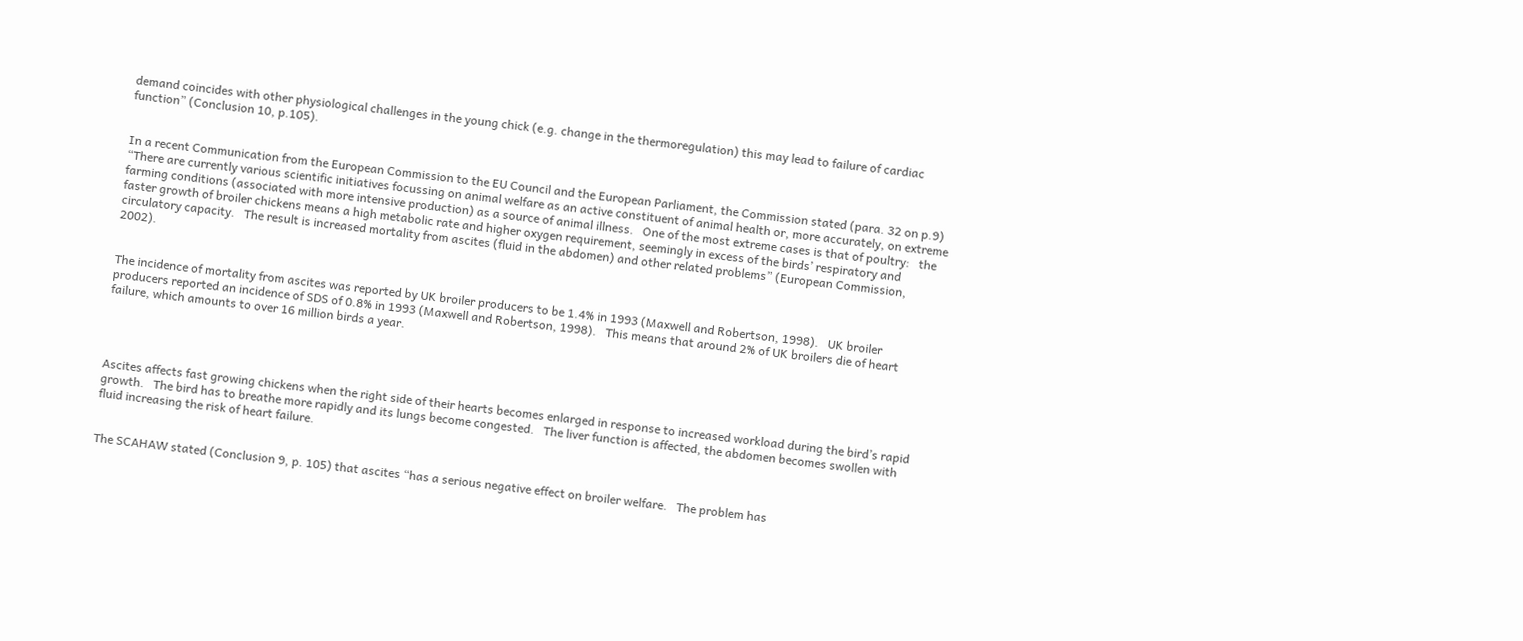demand coincides with other physiological challenges in the young chick (e.g. change in the thermoregulation) this may lead to failure of cardiac function” (Conclusion 10, p.105).


In a recent Communication from the European Commission to the EU Council and the European Parliament, the Commission stated (para. 32 on p.9) “There are currently various scientific initiatives focussing on animal welfare as an active constituent of animal health or, more accurately, on extreme farming conditions (associated with more intensive production) as a source of animal illness.   One of the most extreme cases is that of poultry:   the faster growth of broiler chickens means a high metabolic rate and higher oxygen requirement, seemingly in excess of the birds’ respiratory and circulatory capacity.   The result is increased mortality from ascites (fluid in the abdomen) and other related problems” (European Commission, 2002).


The incidence of mortality from ascites was reported by UK broiler producers to be 1.4% in 1993 (Maxwell and Robertson, 1998).   UK broiler producers reported an incidence of SDS of 0.8% in 1993 (Maxwell and Robertson, 1998).   This means that around 2% of UK broilers die of heart failure, which amounts to over 16 million birds a year.




Ascites affects fast growing chickens when the right side of their hearts becomes enlarged in response to increased workload during the bird’s rapid growth.   The bird has to breathe more rapidly and its lungs become congested.   The liver function is affected, the abdomen becomes swollen with fluid increasing the risk of heart failure.


The SCAHAW stated (Conclusion 9, p. 105) that ascites “has a serious negative effect on broiler welfare.   The problem has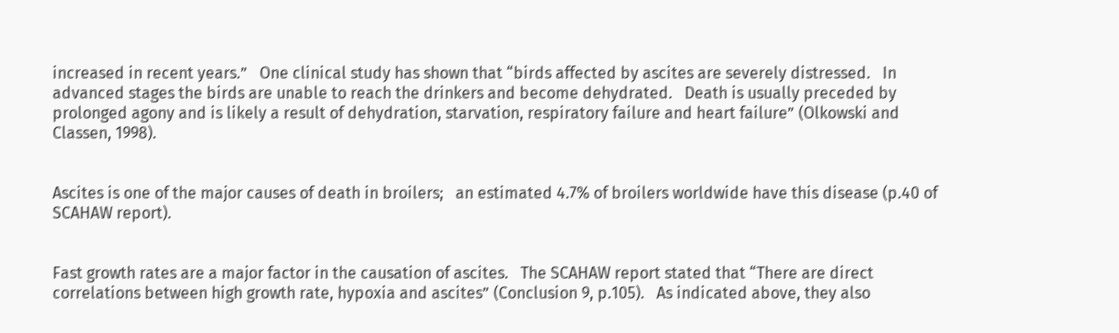increased in recent years.”   One clinical study has shown that “birds affected by ascites are severely distressed.   In advanced stages the birds are unable to reach the drinkers and become dehydrated.   Death is usually preceded by prolonged agony and is likely a result of dehydration, starvation, respiratory failure and heart failure” (Olkowski and Classen, 1998).


Ascites is one of the major causes of death in broilers;   an estimated 4.7% of broilers worldwide have this disease (p.40 of SCAHAW report).


Fast growth rates are a major factor in the causation of ascites.   The SCAHAW report stated that “There are direct correlations between high growth rate, hypoxia and ascites” (Conclusion 9, p.105).   As indicated above, they also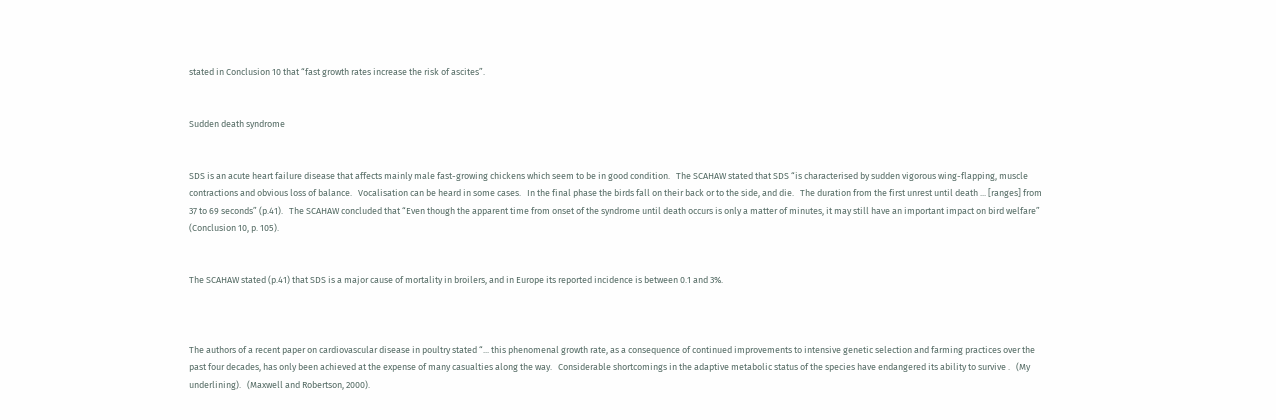stated in Conclusion 10 that “fast growth rates increase the risk of ascites”.


Sudden death syndrome


SDS is an acute heart failure disease that affects mainly male fast-growing chickens which seem to be in good condition.   The SCAHAW stated that SDS “is characterised by sudden vigorous wing-flapping, muscle contractions and obvious loss of balance.   Vocalisation can be heard in some cases.   In the final phase the birds fall on their back or to the side, and die.   The duration from the first unrest until death ... [ranges] from 37 to 69 seconds” (p.41).   The SCAHAW concluded that “Even though the apparent time from onset of the syndrome until death occurs is only a matter of minutes, it may still have an important impact on bird welfare” (Conclusion 10, p. 105).


The SCAHAW stated (p.41) that SDS is a major cause of mortality in broilers, and in Europe its reported incidence is between 0.1 and 3%.



The authors of a recent paper on cardiovascular disease in poultry stated “... this phenomenal growth rate, as a consequence of continued improvements to intensive genetic selection and farming practices over the past four decades, has only been achieved at the expense of many casualties along the way.   Considerable shortcomings in the adaptive metabolic status of the species have endangered its ability to survive .   (My underlining).   (Maxwell and Robertson, 2000).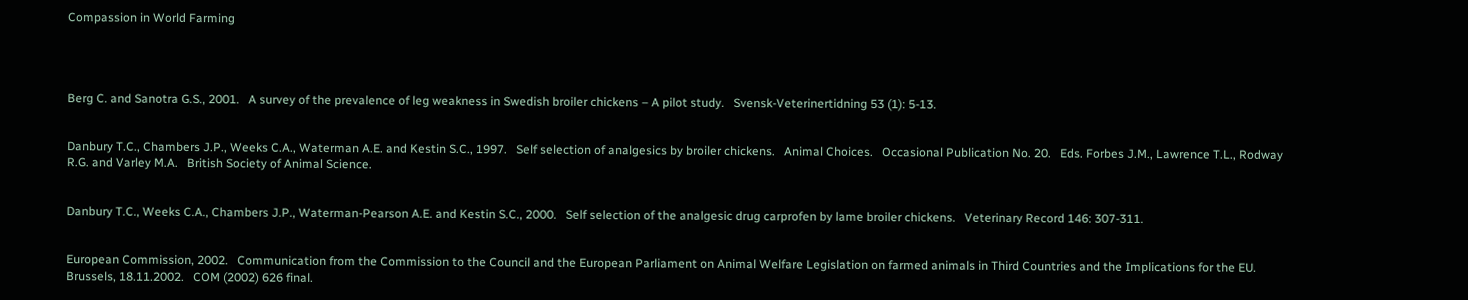Compassion in World Farming




Berg C. and Sanotra G.S., 2001.   A survey of the prevalence of leg weakness in Swedish broiler chickens – A pilot study.   Svensk-Veterinertidning 53 (1): 5-13.


Danbury T.C., Chambers J.P., Weeks C.A., Waterman A.E. and Kestin S.C., 1997.   Self selection of analgesics by broiler chickens.   Animal Choices.   Occasional Publication No. 20.   Eds. Forbes J.M., Lawrence T.L., Rodway R.G. and Varley M.A.   British Society of Animal Science.


Danbury T.C., Weeks C.A., Chambers J.P., Waterman-Pearson A.E. and Kestin S.C., 2000.   Self selection of the analgesic drug carprofen by lame broiler chickens.   Veterinary Record 146: 307-311.


European Commission, 2002.   Communication from the Commission to the Council and the European Parliament on Animal Welfare Legislation on farmed animals in Third Countries and the Implications for the EU.   Brussels, 18.11.2002.   COM (2002) 626 final.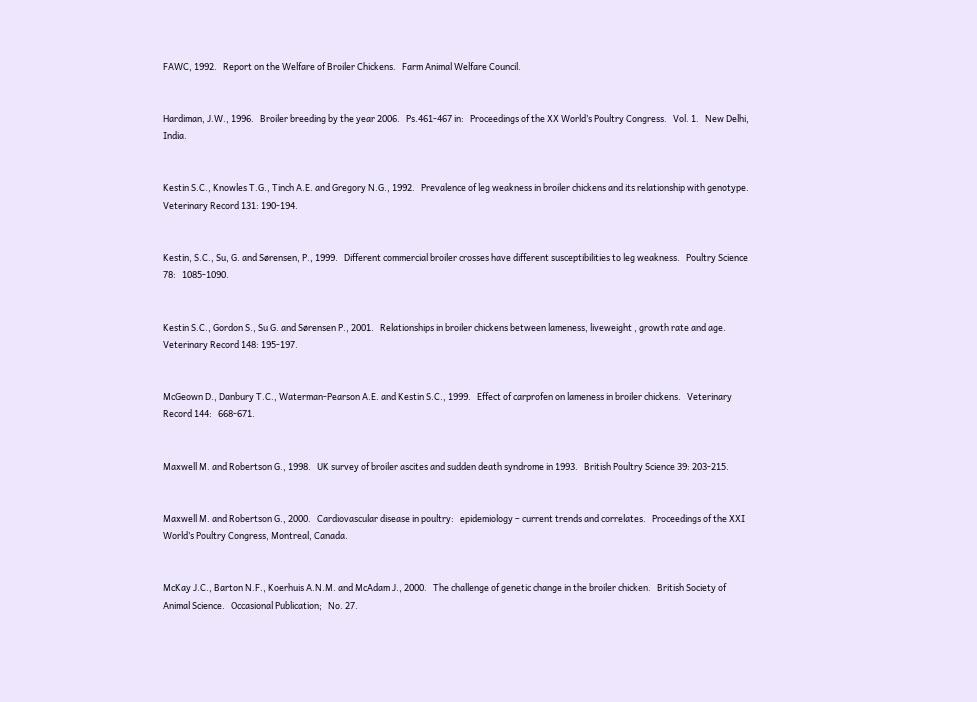FAWC, 1992.   Report on the Welfare of Broiler Chickens.   Farm Animal Welfare Council.


Hardiman, J.W., 1996.   Broiler breeding by the year 2006.   Ps.461-467 in:   Proceedings of the XX World’s Poultry Congress.   Vol. 1.   New Delhi, India.


Kestin S.C., Knowles T.G., Tinch A.E. and Gregory N.G., 1992.   Prevalence of leg weakness in broiler chickens and its relationship with genotype.   Veterinary Record 131: 190-194.


Kestin, S.C., Su, G. and Sørensen, P., 1999.   Different commercial broiler crosses have different susceptibilities to leg weakness.   Poultry Science 78:   1085-1090.


Kestin S.C., Gordon S., Su G. and Sørensen P., 2001.   Relationships in broiler chickens between lameness, liveweight , growth rate and age.   Veterinary Record 148: 195-197.


McGeown D., Danbury T.C., Waterman-Pearson A.E. and Kestin S.C., 1999.   Effect of carprofen on lameness in broiler chickens.   Veterinary Record 144:   668-671.


Maxwell M. and Robertson G., 1998.   UK survey of broiler ascites and sudden death syndrome in 1993.   British Poultry Science 39: 203-215.


Maxwell M. and Robertson G., 2000.   Cardiovascular disease in poultry:   epidemiology – current trends and correlates.   Proceedings of the XXI World’s Poultry Congress, Montreal, Canada.


McKay J.C., Barton N.F., Koerhuis A.N.M. and McAdam J., 2000.   The challenge of genetic change in the broiler chicken.   British Society of Animal Science.   Occasional Publication;   No. 27.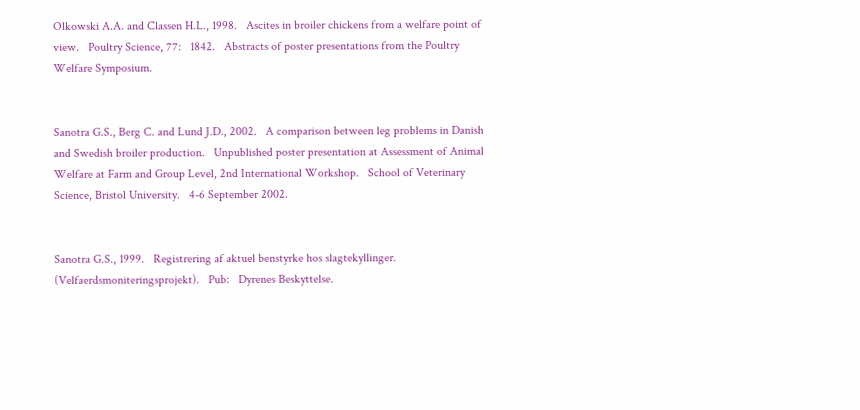Olkowski A.A. and Classen H.L., 1998.   Ascites in broiler chickens from a welfare point of view.   Poultry Science, 77:   1842.   Abstracts of poster presentations from the Poultry Welfare Symposium.


Sanotra G.S., Berg C. and Lund J.D., 2002.   A comparison between leg problems in Danish and Swedish broiler production.   Unpublished poster presentation at Assessment of Animal Welfare at Farm and Group Level, 2nd International Workshop.   School of Veterinary Science, Bristol University.   4-6 September 2002.


Sanotra G.S., 1999.   Registrering af aktuel benstyrke hos slagtekyllinger.   (Velfaerdsmoniteringsprojekt).   Pub:   Dyrenes Beskyttelse.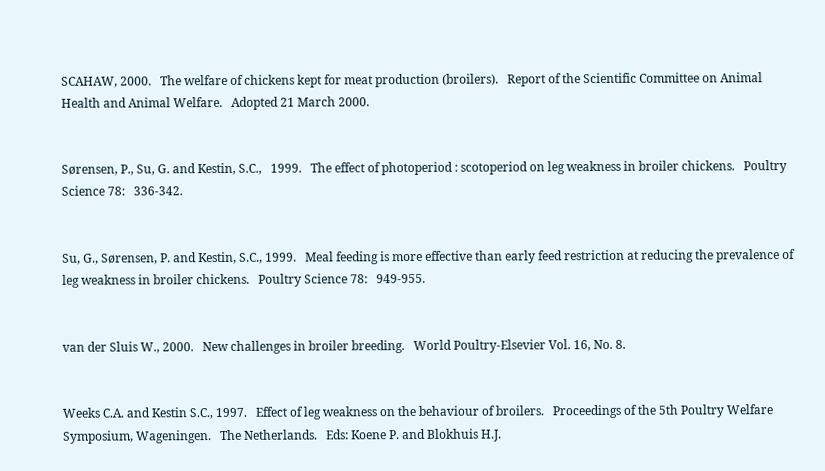SCAHAW, 2000.   The welfare of chickens kept for meat production (broilers).   Report of the Scientific Committee on Animal Health and Animal Welfare.   Adopted 21 March 2000.


Sørensen, P., Su, G. and Kestin, S.C.,   1999.   The effect of photoperiod : scotoperiod on leg weakness in broiler chickens.   Poultry Science 78:   336-342.


Su, G., Sørensen, P. and Kestin, S.C., 1999.   Meal feeding is more effective than early feed restriction at reducing the prevalence of leg weakness in broiler chickens.   Poultry Science 78:   949-955.


van der Sluis W., 2000.   New challenges in broiler breeding.   World Poultry-Elsevier Vol. 16, No. 8.


Weeks C.A. and Kestin S.C., 1997.   Effect of leg weakness on the behaviour of broilers.   Proceedings of the 5th Poultry Welfare Symposium, Wageningen.   The Netherlands.   Eds: Koene P. and Blokhuis H.J.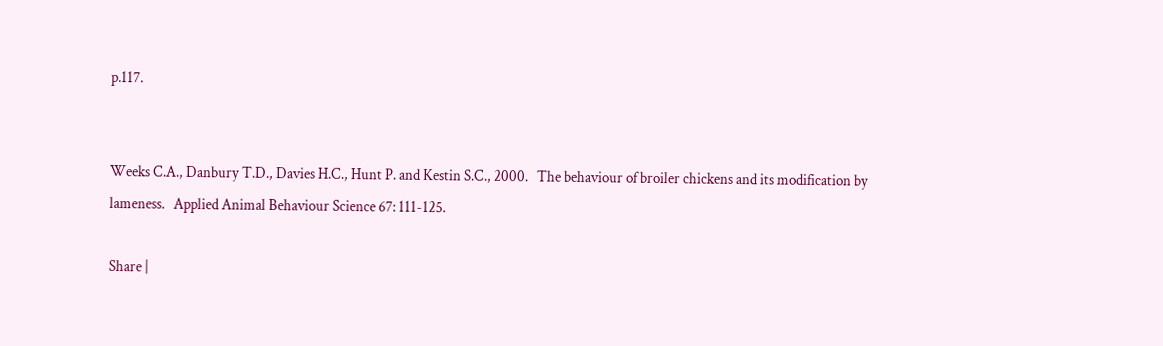p.117.


Weeks C.A., Danbury T.D., Davies H.C., Hunt P. and Kestin S.C., 2000.   The behaviour of broiler chickens and its modification by lameness.   Applied Animal Behaviour Science 67: 111-125.

Share |